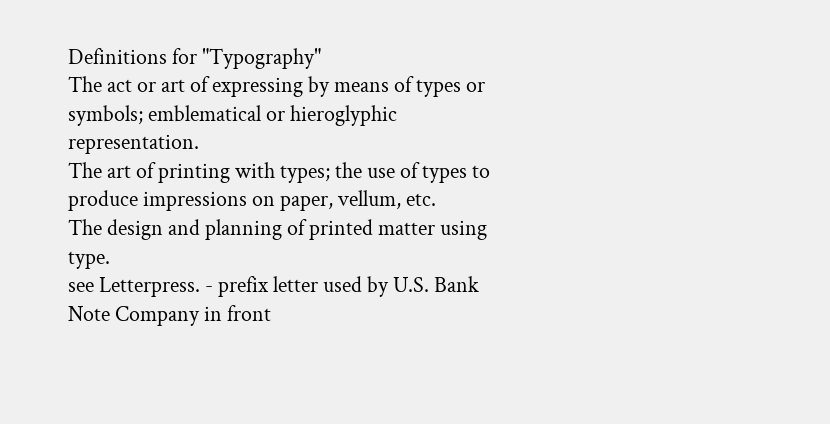Definitions for "Typography"
The act or art of expressing by means of types or symbols; emblematical or hieroglyphic representation.
The art of printing with types; the use of types to produce impressions on paper, vellum, etc.
The design and planning of printed matter using type.
see Letterpress. - prefix letter used by U.S. Bank Note Company in front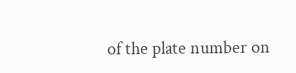of the plate number on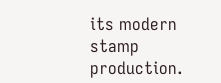its modern stamp production.